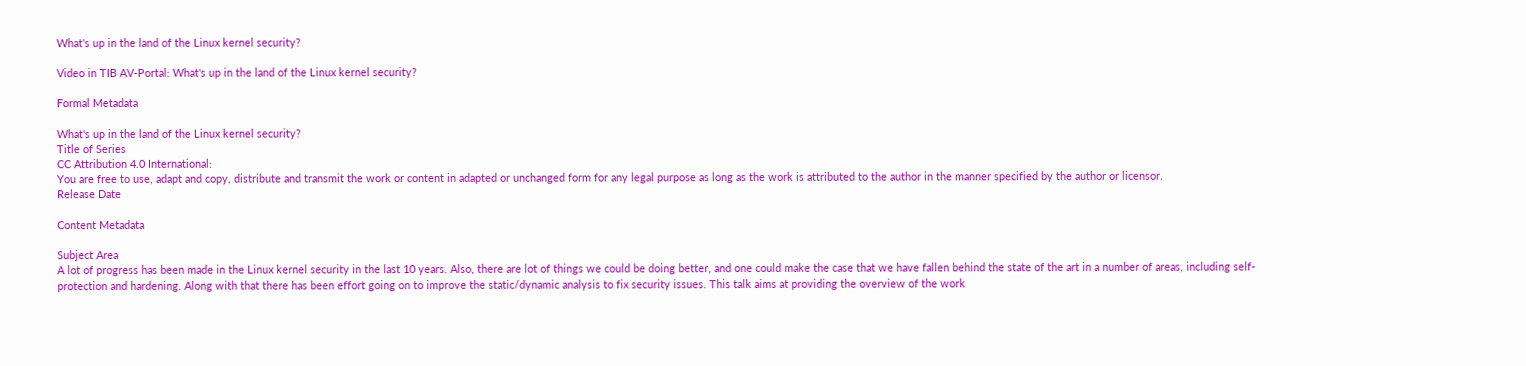What's up in the land of the Linux kernel security?

Video in TIB AV-Portal: What's up in the land of the Linux kernel security?

Formal Metadata

What's up in the land of the Linux kernel security?
Title of Series
CC Attribution 4.0 International:
You are free to use, adapt and copy, distribute and transmit the work or content in adapted or unchanged form for any legal purpose as long as the work is attributed to the author in the manner specified by the author or licensor.
Release Date

Content Metadata

Subject Area
A lot of progress has been made in the Linux kernel security in the last 10 years. Also, there are lot of things we could be doing better, and one could make the case that we have fallen behind the state of the art in a number of areas, including self-protection and hardening. Along with that there has been effort going on to improve the static/dynamic analysis to fix security issues. This talk aims at providing the overview of the work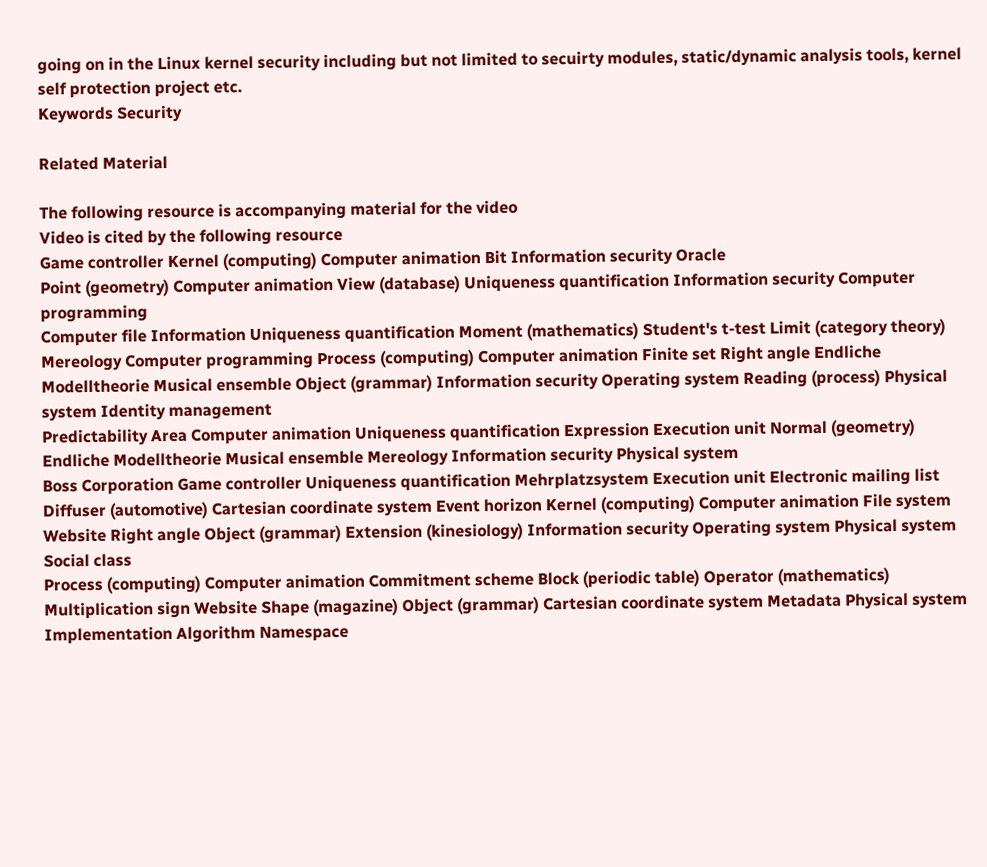going on in the Linux kernel security including but not limited to secuirty modules, static/dynamic analysis tools, kernel self protection project etc.
Keywords Security

Related Material

The following resource is accompanying material for the video
Video is cited by the following resource
Game controller Kernel (computing) Computer animation Bit Information security Oracle
Point (geometry) Computer animation View (database) Uniqueness quantification Information security Computer programming
Computer file Information Uniqueness quantification Moment (mathematics) Student's t-test Limit (category theory) Mereology Computer programming Process (computing) Computer animation Finite set Right angle Endliche Modelltheorie Musical ensemble Object (grammar) Information security Operating system Reading (process) Physical system Identity management
Predictability Area Computer animation Uniqueness quantification Expression Execution unit Normal (geometry) Endliche Modelltheorie Musical ensemble Mereology Information security Physical system
Boss Corporation Game controller Uniqueness quantification Mehrplatzsystem Execution unit Electronic mailing list Diffuser (automotive) Cartesian coordinate system Event horizon Kernel (computing) Computer animation File system Website Right angle Object (grammar) Extension (kinesiology) Information security Operating system Physical system Social class
Process (computing) Computer animation Commitment scheme Block (periodic table) Operator (mathematics) Multiplication sign Website Shape (magazine) Object (grammar) Cartesian coordinate system Metadata Physical system
Implementation Algorithm Namespace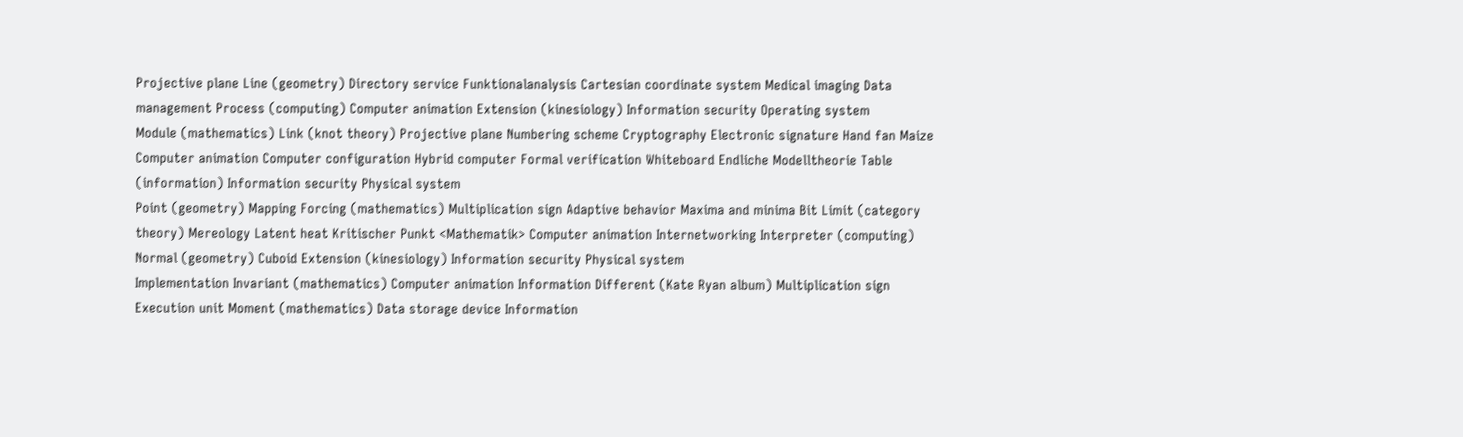Projective plane Line (geometry) Directory service Funktionalanalysis Cartesian coordinate system Medical imaging Data management Process (computing) Computer animation Extension (kinesiology) Information security Operating system
Module (mathematics) Link (knot theory) Projective plane Numbering scheme Cryptography Electronic signature Hand fan Maize Computer animation Computer configuration Hybrid computer Formal verification Whiteboard Endliche Modelltheorie Table (information) Information security Physical system
Point (geometry) Mapping Forcing (mathematics) Multiplication sign Adaptive behavior Maxima and minima Bit Limit (category theory) Mereology Latent heat Kritischer Punkt <Mathematik> Computer animation Internetworking Interpreter (computing) Normal (geometry) Cuboid Extension (kinesiology) Information security Physical system
Implementation Invariant (mathematics) Computer animation Information Different (Kate Ryan album) Multiplication sign Execution unit Moment (mathematics) Data storage device Information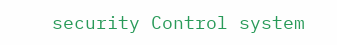security Control system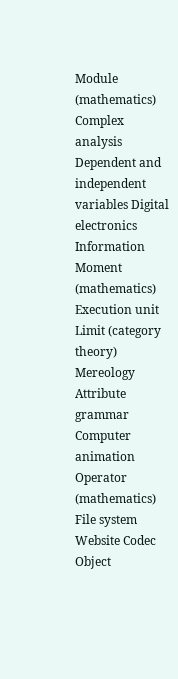Module (mathematics) Complex analysis Dependent and independent variables Digital electronics Information Moment (mathematics) Execution unit Limit (category theory) Mereology Attribute grammar Computer animation Operator (mathematics) File system Website Codec Object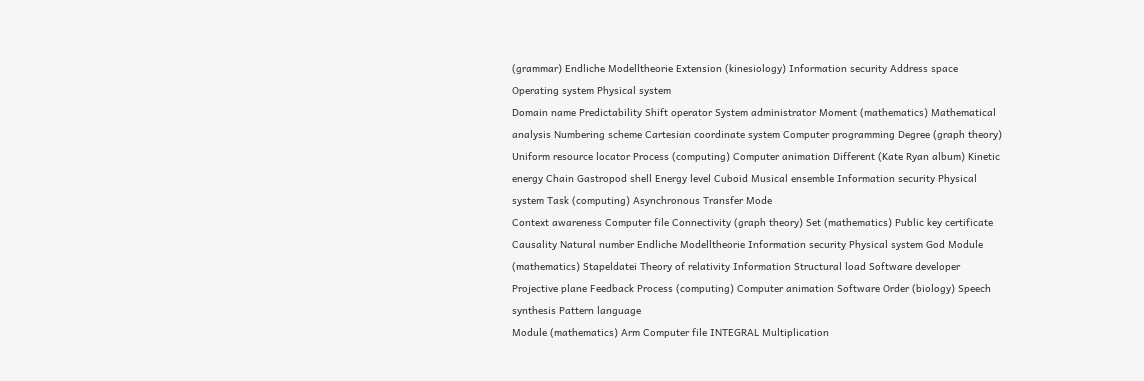(grammar) Endliche Modelltheorie Extension (kinesiology) Information security Address space Operating system Physical system
Domain name Predictability Shift operator System administrator Moment (mathematics) Mathematical analysis Numbering scheme Cartesian coordinate system Computer programming Degree (graph theory) Uniform resource locator Process (computing) Computer animation Different (Kate Ryan album) Kinetic energy Chain Gastropod shell Energy level Cuboid Musical ensemble Information security Physical system Task (computing) Asynchronous Transfer Mode
Context awareness Computer file Connectivity (graph theory) Set (mathematics) Public key certificate Causality Natural number Endliche Modelltheorie Information security Physical system God Module (mathematics) Stapeldatei Theory of relativity Information Structural load Software developer Projective plane Feedback Process (computing) Computer animation Software Order (biology) Speech synthesis Pattern language
Module (mathematics) Arm Computer file INTEGRAL Multiplication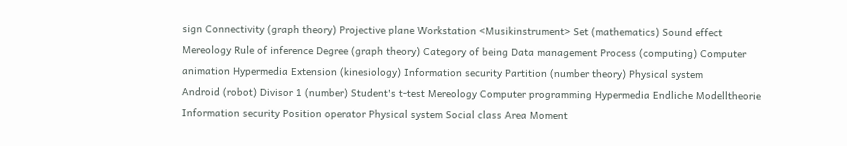sign Connectivity (graph theory) Projective plane Workstation <Musikinstrument> Set (mathematics) Sound effect Mereology Rule of inference Degree (graph theory) Category of being Data management Process (computing) Computer animation Hypermedia Extension (kinesiology) Information security Partition (number theory) Physical system
Android (robot) Divisor 1 (number) Student's t-test Mereology Computer programming Hypermedia Endliche Modelltheorie Information security Position operator Physical system Social class Area Moment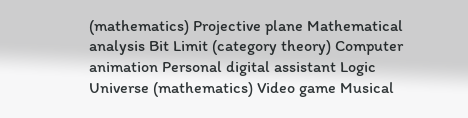(mathematics) Projective plane Mathematical analysis Bit Limit (category theory) Computer animation Personal digital assistant Logic Universe (mathematics) Video game Musical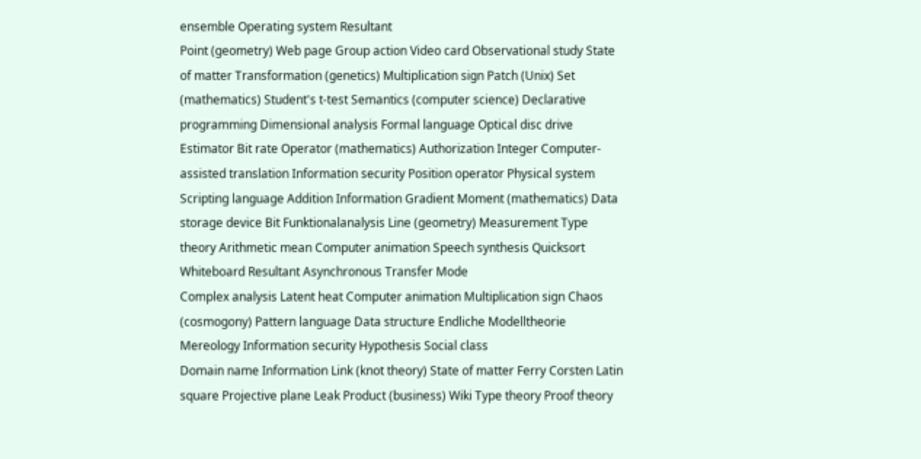ensemble Operating system Resultant
Point (geometry) Web page Group action Video card Observational study State of matter Transformation (genetics) Multiplication sign Patch (Unix) Set (mathematics) Student's t-test Semantics (computer science) Declarative programming Dimensional analysis Formal language Optical disc drive Estimator Bit rate Operator (mathematics) Authorization Integer Computer-assisted translation Information security Position operator Physical system Scripting language Addition Information Gradient Moment (mathematics) Data storage device Bit Funktionalanalysis Line (geometry) Measurement Type theory Arithmetic mean Computer animation Speech synthesis Quicksort Whiteboard Resultant Asynchronous Transfer Mode
Complex analysis Latent heat Computer animation Multiplication sign Chaos (cosmogony) Pattern language Data structure Endliche Modelltheorie Mereology Information security Hypothesis Social class
Domain name Information Link (knot theory) State of matter Ferry Corsten Latin square Projective plane Leak Product (business) Wiki Type theory Proof theory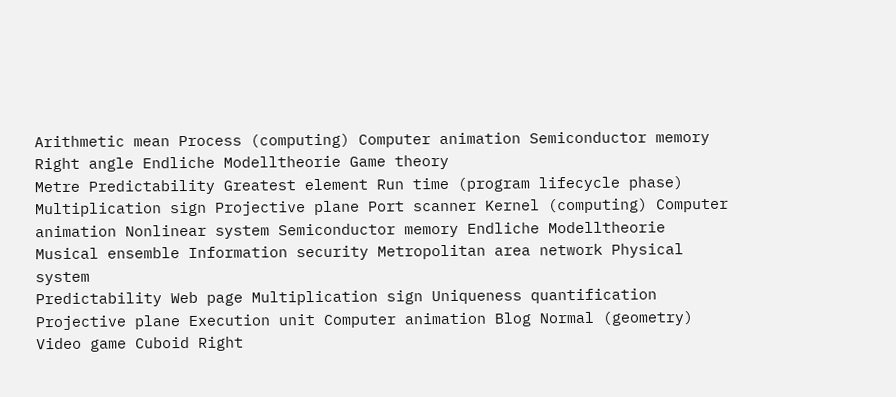Arithmetic mean Process (computing) Computer animation Semiconductor memory Right angle Endliche Modelltheorie Game theory
Metre Predictability Greatest element Run time (program lifecycle phase) Multiplication sign Projective plane Port scanner Kernel (computing) Computer animation Nonlinear system Semiconductor memory Endliche Modelltheorie Musical ensemble Information security Metropolitan area network Physical system
Predictability Web page Multiplication sign Uniqueness quantification Projective plane Execution unit Computer animation Blog Normal (geometry) Video game Cuboid Right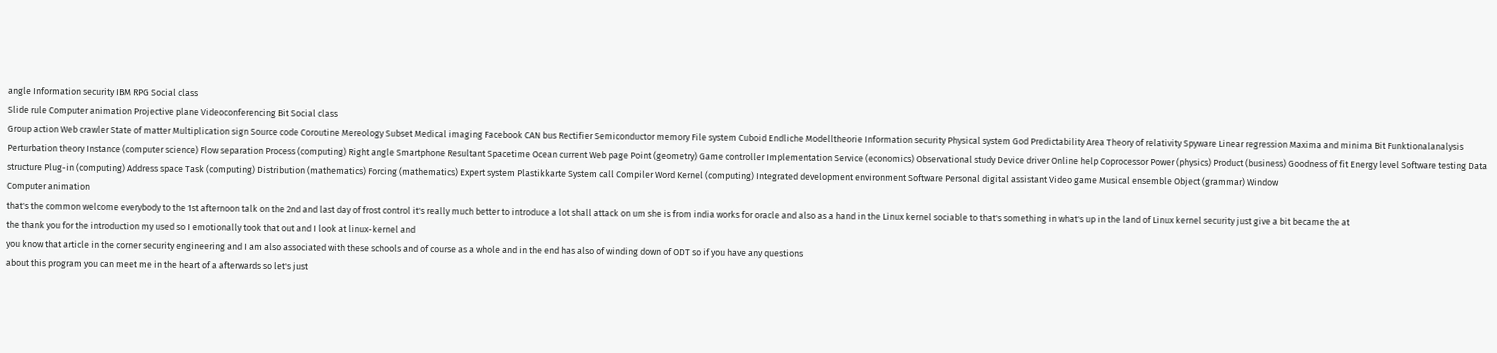angle Information security IBM RPG Social class
Slide rule Computer animation Projective plane Videoconferencing Bit Social class
Group action Web crawler State of matter Multiplication sign Source code Coroutine Mereology Subset Medical imaging Facebook CAN bus Rectifier Semiconductor memory File system Cuboid Endliche Modelltheorie Information security Physical system God Predictability Area Theory of relativity Spyware Linear regression Maxima and minima Bit Funktionalanalysis Perturbation theory Instance (computer science) Flow separation Process (computing) Right angle Smartphone Resultant Spacetime Ocean current Web page Point (geometry) Game controller Implementation Service (economics) Observational study Device driver Online help Coprocessor Power (physics) Product (business) Goodness of fit Energy level Software testing Data structure Plug-in (computing) Address space Task (computing) Distribution (mathematics) Forcing (mathematics) Expert system Plastikkarte System call Compiler Word Kernel (computing) Integrated development environment Software Personal digital assistant Video game Musical ensemble Object (grammar) Window
Computer animation
that's the common welcome everybody to the 1st afternoon talk on the 2nd and last day of frost control it's really much better to introduce a lot shall attack on um she is from india works for oracle and also as a hand in the Linux kernel sociable to that's something in what's up in the land of Linux kernel security just give a bit became the at
the thank you for the introduction my used so I emotionally took that out and I look at linux-kernel and
you know that article in the corner security engineering and I am also associated with these schools and of course as a whole and in the end has also of winding down of ODT so if you have any questions
about this program you can meet me in the heart of a afterwards so let's just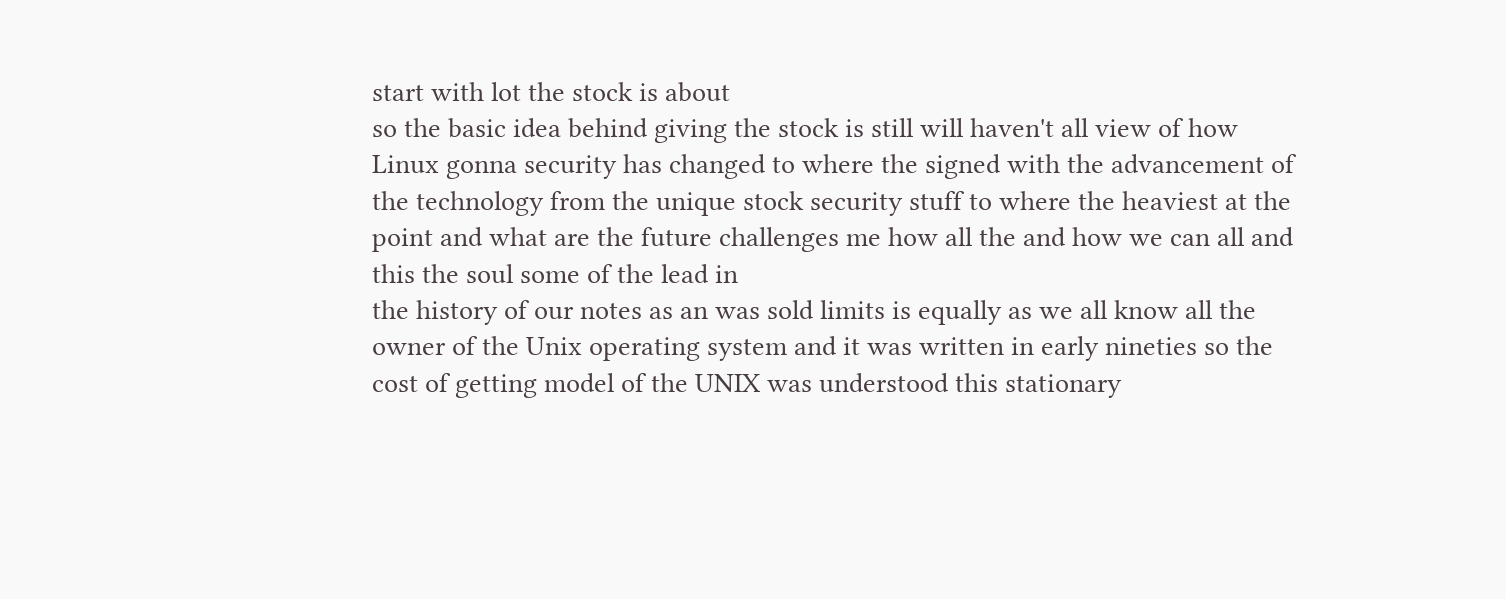start with lot the stock is about
so the basic idea behind giving the stock is still will haven't all view of how Linux gonna security has changed to where the signed with the advancement of the technology from the unique stock security stuff to where the heaviest at the point and what are the future challenges me how all the and how we can all and this the soul some of the lead in
the history of our notes as an was sold limits is equally as we all know all the owner of the Unix operating system and it was written in early nineties so the cost of getting model of the UNIX was understood this stationary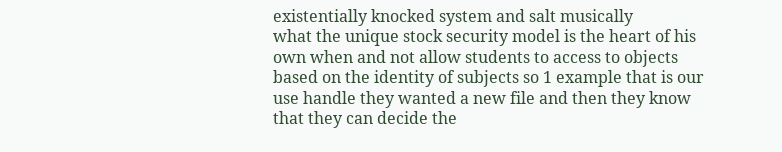existentially knocked system and salt musically
what the unique stock security model is the heart of his own when and not allow students to access to objects based on the identity of subjects so 1 example that is our use handle they wanted a new file and then they know that they can decide the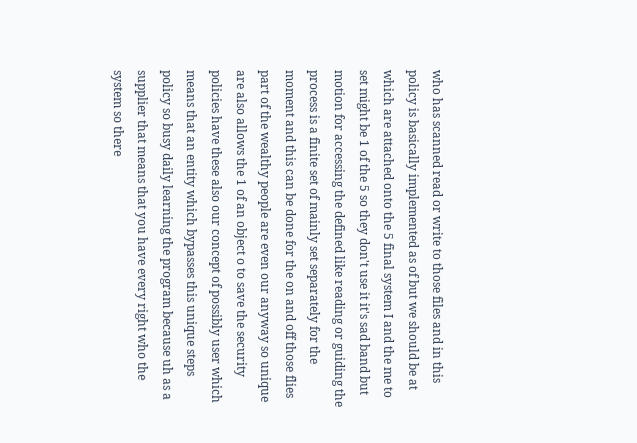who has scanned read or write to those files and in this policy is basically implemented as of but we should be at which are attached onto the 5 final system I and the me to set might be 1 of the 5 so they don't use it it's sad band but motion for accessing the defined like reading or guiding the process is a finite set of mainly set separately for the moment and this can be done for the on and off those flies part of the wealthy people are even our anyway so unique are also allows the 1 of an object o to save the security policies have these also our concept of possibly user which means that an entity which bypasses this unique steps policy so busy daily learning the program because uh as a supplier that means that you have every right who the system so there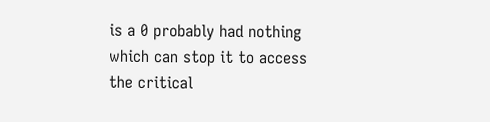is a 0 probably had nothing which can stop it to access the critical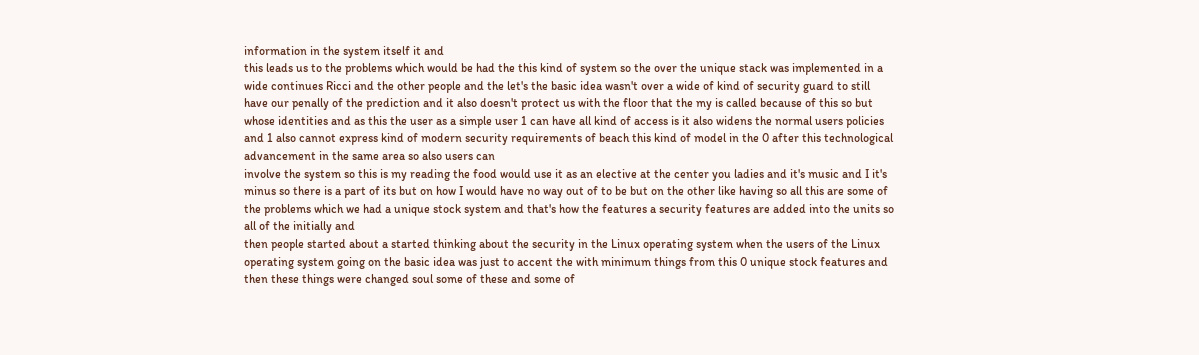information in the system itself it and
this leads us to the problems which would be had the this kind of system so the over the unique stack was implemented in a wide continues Ricci and the other people and the let's the basic idea wasn't over a wide of kind of security guard to still have our penally of the prediction and it also doesn't protect us with the floor that the my is called because of this so but whose identities and as this the user as a simple user 1 can have all kind of access is it also widens the normal users policies and 1 also cannot express kind of modern security requirements of beach this kind of model in the 0 after this technological advancement in the same area so also users can
involve the system so this is my reading the food would use it as an elective at the center you ladies and it's music and I it's minus so there is a part of its but on how I would have no way out of to be but on the other like having so all this are some of the problems which we had a unique stock system and that's how the features a security features are added into the units so all of the initially and
then people started about a started thinking about the security in the Linux operating system when the users of the Linux operating system going on the basic idea was just to accent the with minimum things from this 0 unique stock features and then these things were changed soul some of these and some of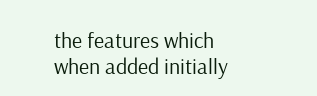the features which when added initially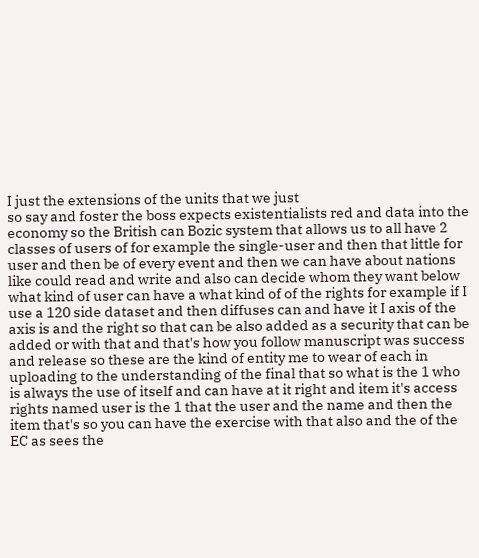I just the extensions of the units that we just
so say and foster the boss expects existentialists red and data into the economy so the British can Bozic system that allows us to all have 2 classes of users of for example the single-user and then that little for user and then be of every event and then we can have about nations like could read and write and also can decide whom they want below what kind of user can have a what kind of of the rights for example if I use a 120 side dataset and then diffuses can and have it I axis of the axis is and the right so that can be also added as a security that can be added or with that and that's how you follow manuscript was success and release so these are the kind of entity me to wear of each in uploading to the understanding of the final that so what is the 1 who is always the use of itself and can have at it right and item it's access rights named user is the 1 that the user and the name and then the item that's so you can have the exercise with that also and the of the EC as sees the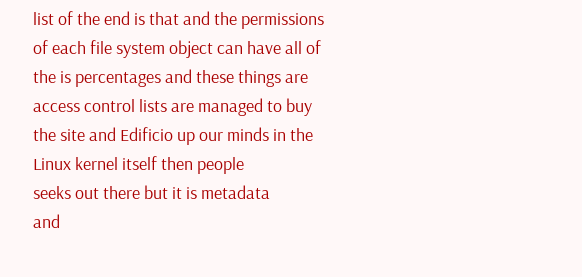list of the end is that and the permissions of each file system object can have all of the is percentages and these things are access control lists are managed to buy the site and Edificio up our minds in the Linux kernel itself then people
seeks out there but it is metadata
and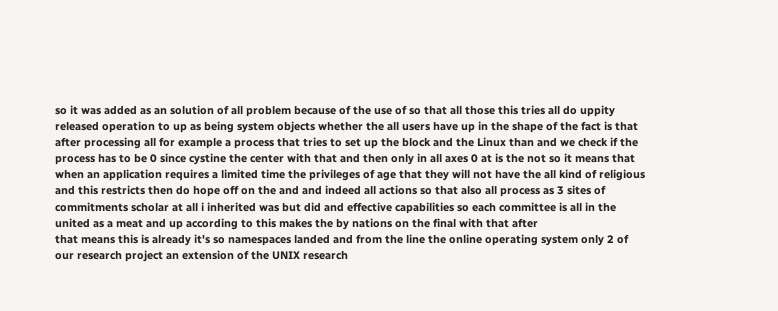so it was added as an solution of all problem because of the use of so that all those this tries all do uppity released operation to up as being system objects whether the all users have up in the shape of the fact is that after processing all for example a process that tries to set up the block and the Linux than and we check if the process has to be 0 since cystine the center with that and then only in all axes 0 at is the not so it means that when an application requires a limited time the privileges of age that they will not have the all kind of religious and this restricts then do hope off on the and and indeed all actions so that also all process as 3 sites of commitments scholar at all i inherited was but did and effective capabilities so each committee is all in the united as a meat and up according to this makes the by nations on the final with that after
that means this is already it's so namespaces landed and from the line the online operating system only 2 of our research project an extension of the UNIX research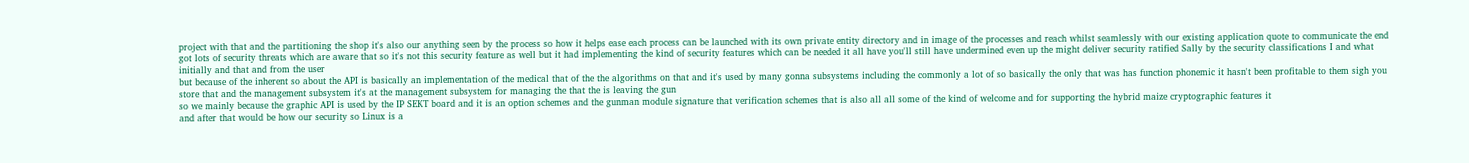project with that and the partitioning the shop it's also our anything seen by the process so how it helps ease each process can be launched with its own private entity directory and in image of the processes and reach whilst seamlessly with our existing application quote to communicate the end got lots of security threats which are aware that so it's not this security feature as well but it had implementing the kind of security features which can be needed it all have you'll still have undermined even up the might deliver security ratified Sally by the security classifications I and what initially and that and from the user
but because of the inherent so about the API is basically an implementation of the medical that of the the algorithms on that and it's used by many gonna subsystems including the commonly a lot of so basically the only that was has function phonemic it hasn't been profitable to them sigh you store that and the management subsystem it's at the management subsystem for managing the that the is leaving the gun
so we mainly because the graphic API is used by the IP SEKT board and it is an option schemes and the gunman module signature that verification schemes that is also all all some of the kind of welcome and for supporting the hybrid maize cryptographic features it
and after that would be how our security so Linux is a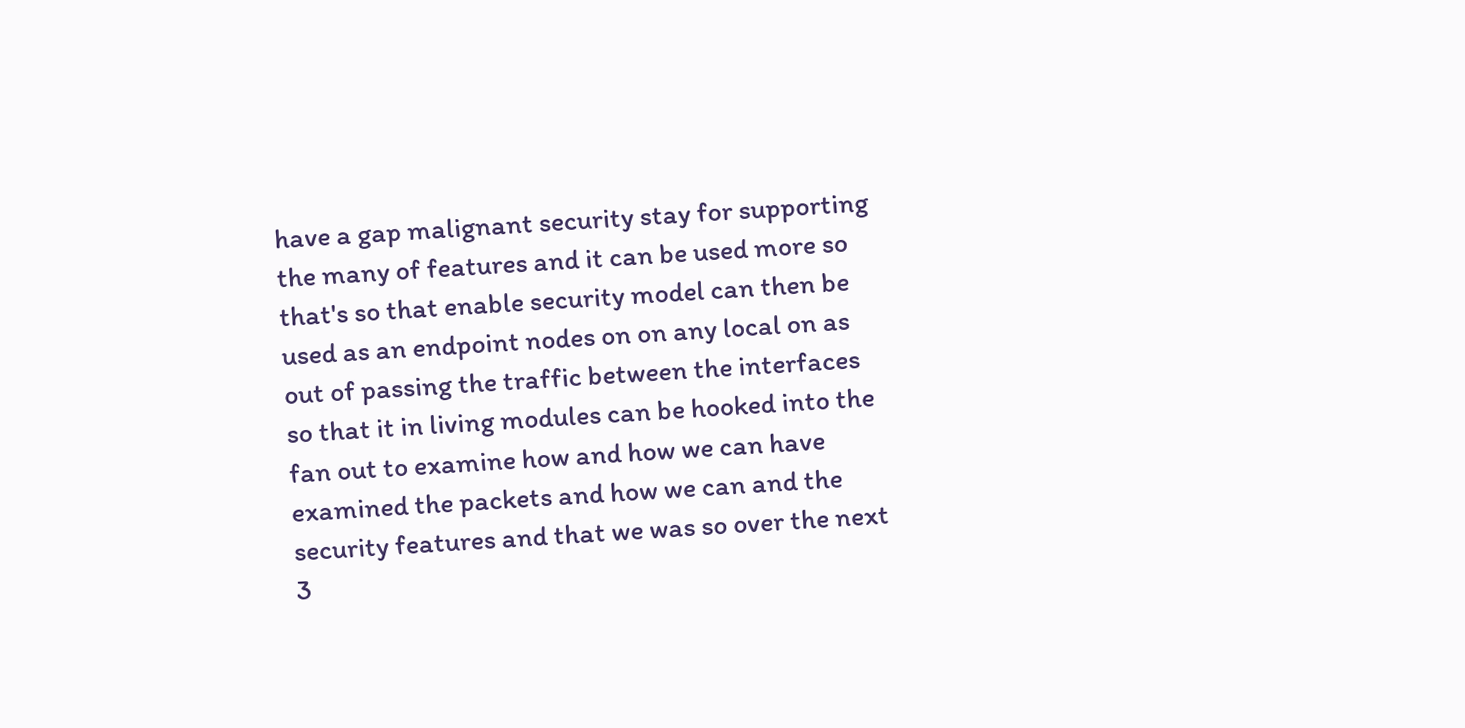have a gap malignant security stay for supporting the many of features and it can be used more so that's so that enable security model can then be used as an endpoint nodes on on any local on as out of passing the traffic between the interfaces so that it in living modules can be hooked into the fan out to examine how and how we can have examined the packets and how we can and the security features and that we was so over the next 3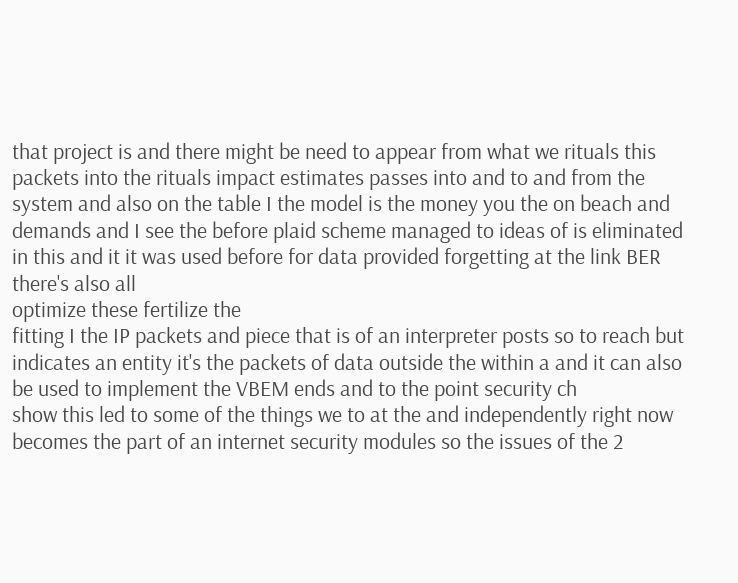that project is and there might be need to appear from what we rituals this packets into the rituals impact estimates passes into and to and from the system and also on the table I the model is the money you the on beach and demands and I see the before plaid scheme managed to ideas of is eliminated in this and it it was used before for data provided forgetting at the link BER there's also all
optimize these fertilize the
fitting I the IP packets and piece that is of an interpreter posts so to reach but indicates an entity it's the packets of data outside the within a and it can also be used to implement the VBEM ends and to the point security ch
show this led to some of the things we to at the and independently right now becomes the part of an internet security modules so the issues of the 2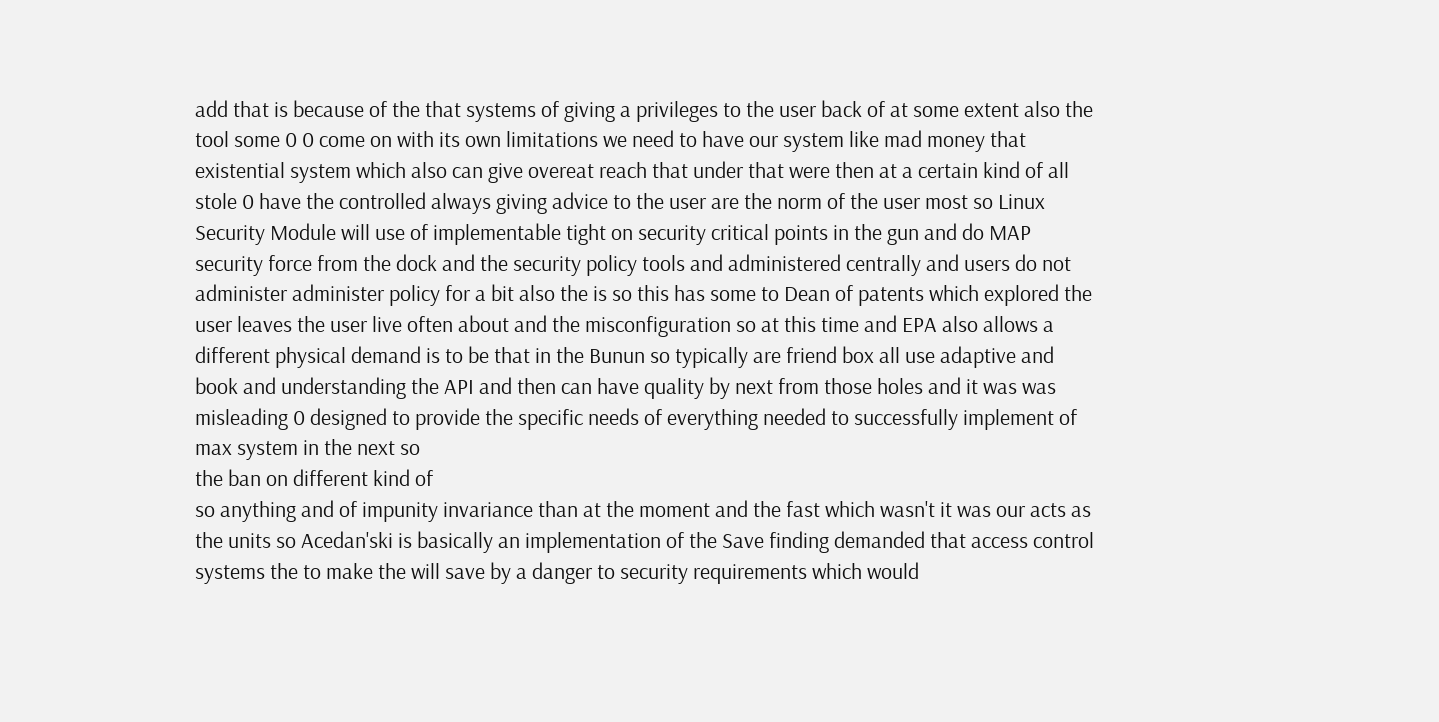add that is because of the that systems of giving a privileges to the user back of at some extent also the tool some 0 0 come on with its own limitations we need to have our system like mad money that existential system which also can give overeat reach that under that were then at a certain kind of all stole 0 have the controlled always giving advice to the user are the norm of the user most so Linux Security Module will use of implementable tight on security critical points in the gun and do MAP security force from the dock and the security policy tools and administered centrally and users do not administer administer policy for a bit also the is so this has some to Dean of patents which explored the user leaves the user live often about and the misconfiguration so at this time and EPA also allows a different physical demand is to be that in the Bunun so typically are friend box all use adaptive and book and understanding the API and then can have quality by next from those holes and it was was misleading 0 designed to provide the specific needs of everything needed to successfully implement of max system in the next so
the ban on different kind of
so anything and of impunity invariance than at the moment and the fast which wasn't it was our acts as the units so Acedan'ski is basically an implementation of the Save finding demanded that access control systems the to make the will save by a danger to security requirements which would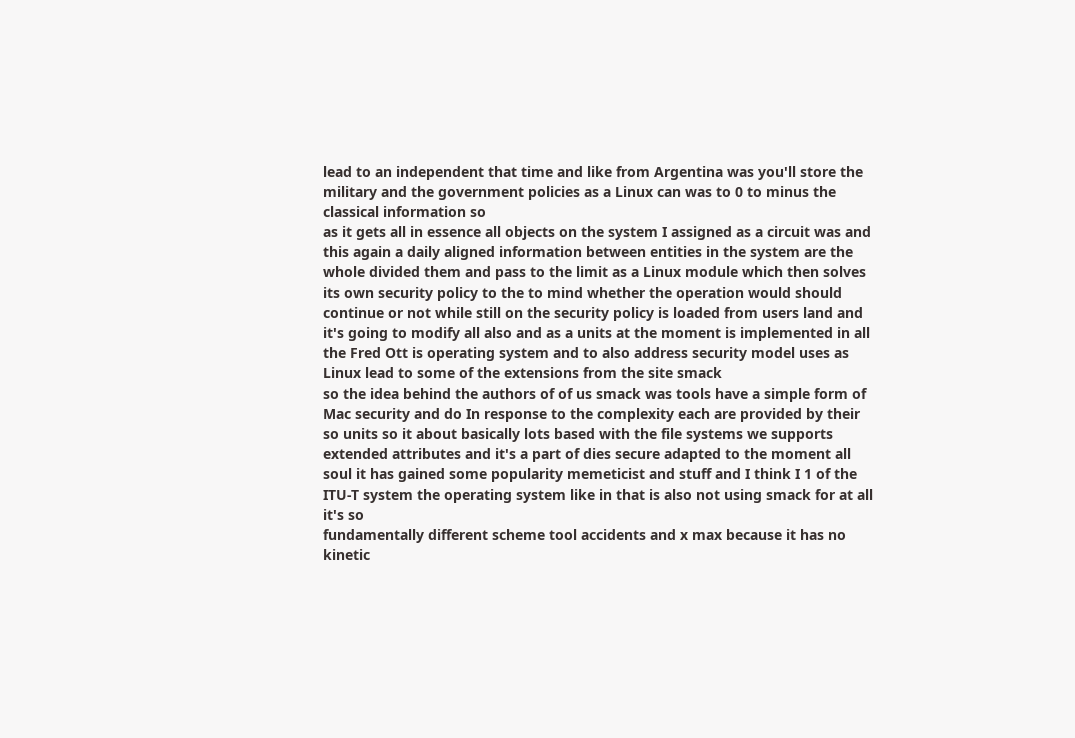lead to an independent that time and like from Argentina was you'll store the military and the government policies as a Linux can was to 0 to minus the classical information so
as it gets all in essence all objects on the system I assigned as a circuit was and this again a daily aligned information between entities in the system are the whole divided them and pass to the limit as a Linux module which then solves its own security policy to the to mind whether the operation would should continue or not while still on the security policy is loaded from users land and it's going to modify all also and as a units at the moment is implemented in all the Fred Ott is operating system and to also address security model uses as Linux lead to some of the extensions from the site smack
so the idea behind the authors of of us smack was tools have a simple form of Mac security and do In response to the complexity each are provided by their so units so it about basically lots based with the file systems we supports extended attributes and it's a part of dies secure adapted to the moment all soul it has gained some popularity memeticist and stuff and I think I 1 of the ITU-T system the operating system like in that is also not using smack for at all it's so
fundamentally different scheme tool accidents and x max because it has no kinetic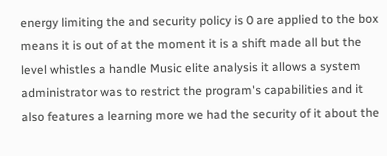energy limiting the and security policy is 0 are applied to the box means it is out of at the moment it is a shift made all but the level whistles a handle Music elite analysis it allows a system administrator was to restrict the program's capabilities and it also features a learning more we had the security of it about the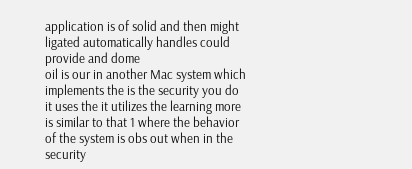application is of solid and then might ligated automatically handles could provide and dome
oil is our in another Mac system which implements the is the security you do it uses the it utilizes the learning more is similar to that 1 where the behavior of the system is obs out when in the security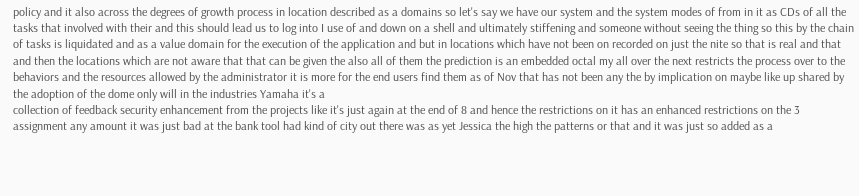policy and it also across the degrees of growth process in location described as a domains so let's say we have our system and the system modes of from in it as CDs of all the tasks that involved with their and this should lead us to log into I use of and down on a shell and ultimately stiffening and someone without seeing the thing so this by the chain of tasks is liquidated and as a value domain for the execution of the application and but in locations which have not been on recorded on just the nite so that is real and that and then the locations which are not aware that that can be given the also all of them the prediction is an embedded octal my all over the next restricts the process over to the behaviors and the resources allowed by the administrator it is more for the end users find them as of Nov that has not been any the by implication on maybe like up shared by the adoption of the dome only will in the industries Yamaha it's a
collection of feedback security enhancement from the projects like it's just again at the end of 8 and hence the restrictions on it has an enhanced restrictions on the 3 assignment any amount it was just bad at the bank tool had kind of city out there was as yet Jessica the high the patterns or that and it was just so added as a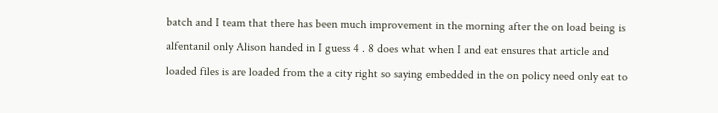batch and I team that there has been much improvement in the morning after the on load being is alfentanil only Alison handed in I guess 4 . 8 does what when I and eat ensures that article and loaded files is are loaded from the a city right so saying embedded in the on policy need only eat to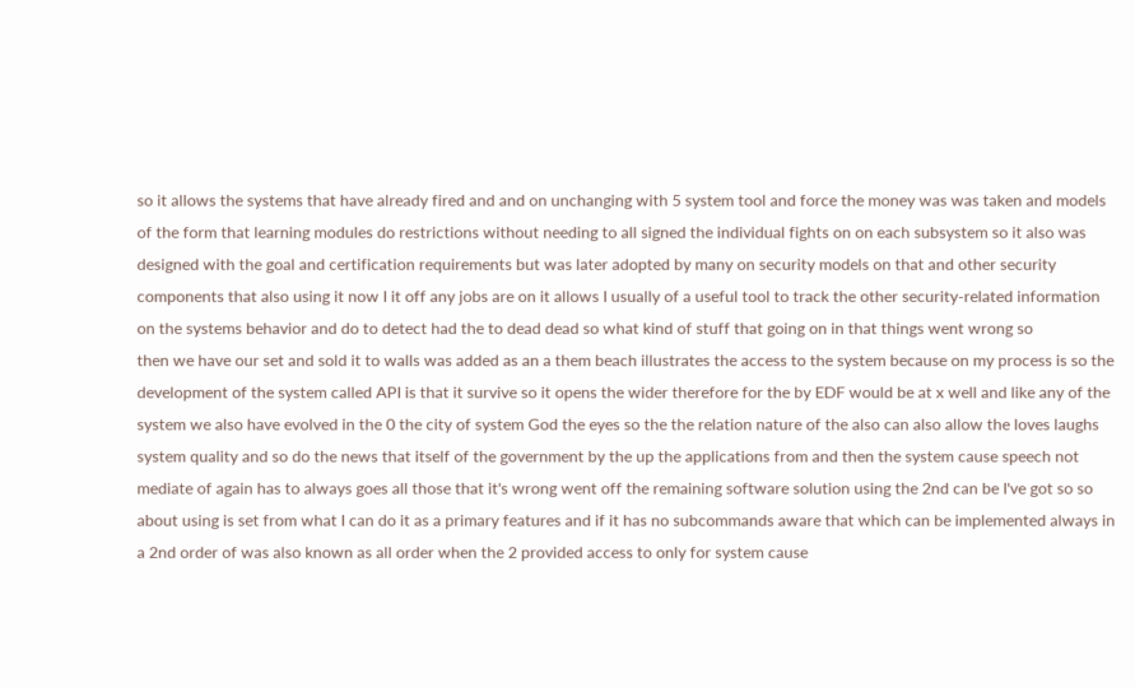so it allows the systems that have already fired and and on unchanging with 5 system tool and force the money was was taken and models of the form that learning modules do restrictions without needing to all signed the individual fights on on each subsystem so it also was designed with the goal and certification requirements but was later adopted by many on security models on that and other security components that also using it now I it off any jobs are on it allows I usually of a useful tool to track the other security-related information on the systems behavior and do to detect had the to dead dead so what kind of stuff that going on in that things went wrong so
then we have our set and sold it to walls was added as an a them beach illustrates the access to the system because on my process is so the development of the system called API is that it survive so it opens the wider therefore for the by EDF would be at x well and like any of the system we also have evolved in the 0 the city of system God the eyes so the the relation nature of the also can also allow the loves laughs system quality and so do the news that itself of the government by the up the applications from and then the system cause speech not mediate of again has to always goes all those that it's wrong went off the remaining software solution using the 2nd can be I've got so so about using is set from what I can do it as a primary features and if it has no subcommands aware that which can be implemented always in a 2nd order of was also known as all order when the 2 provided access to only for system cause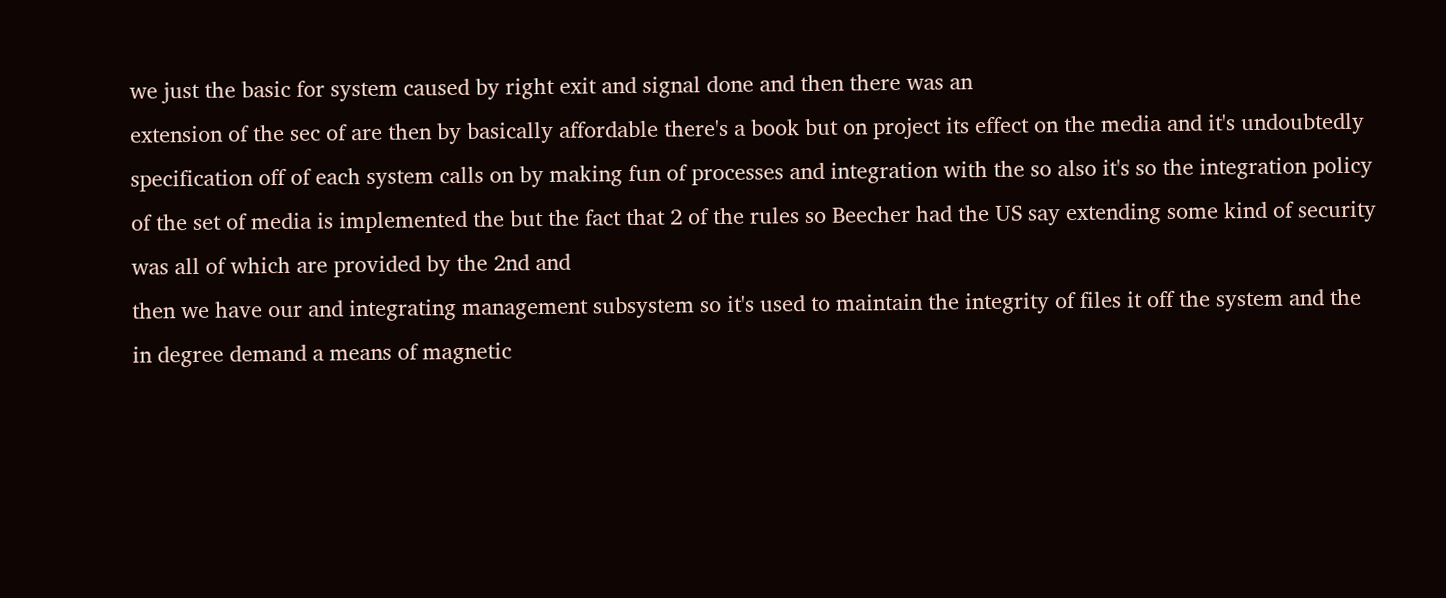we just the basic for system caused by right exit and signal done and then there was an
extension of the sec of are then by basically affordable there's a book but on project its effect on the media and it's undoubtedly specification off of each system calls on by making fun of processes and integration with the so also it's so the integration policy of the set of media is implemented the but the fact that 2 of the rules so Beecher had the US say extending some kind of security was all of which are provided by the 2nd and
then we have our and integrating management subsystem so it's used to maintain the integrity of files it off the system and the in degree demand a means of magnetic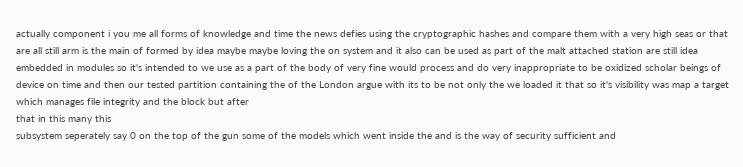actually component i you me all forms of knowledge and time the news defies using the cryptographic hashes and compare them with a very high seas or that are all still arm is the main of formed by idea maybe maybe loving the on system and it also can be used as part of the malt attached station are still idea embedded in modules so it's intended to we use as a part of the body of very fine would process and do very inappropriate to be oxidized scholar beings of device on time and then our tested partition containing the of the London argue with its to be not only the we loaded it that so it's visibility was map a target which manages file integrity and the block but after
that in this many this
subsystem seperately say 0 on the top of the gun some of the models which went inside the and is the way of security sufficient and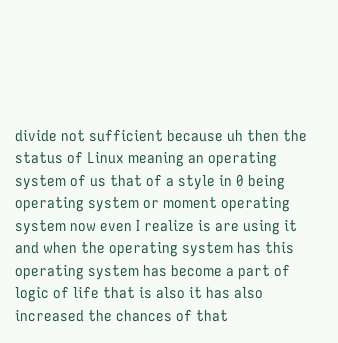divide not sufficient because uh then the status of Linux meaning an operating system of us that of a style in 0 being operating system or moment operating system now even I realize is are using it and when the operating system has this operating system has become a part of logic of life that is also it has also increased the chances of that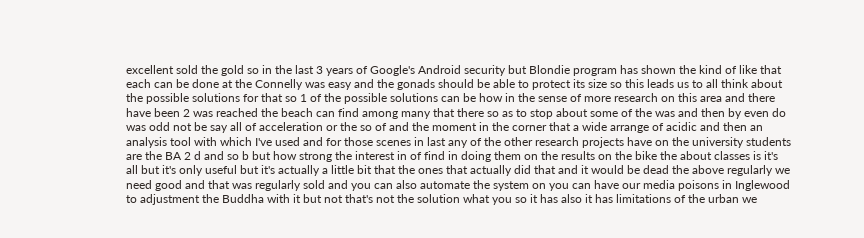excellent sold the gold so in the last 3 years of Google's Android security but Blondie program has shown the kind of like that each can be done at the Connelly was easy and the gonads should be able to protect its size so this leads us to all think about the possible solutions for that so 1 of the possible solutions can be how in the sense of more research on this area and there have been 2 was reached the beach can find among many that there so as to stop about some of the was and then by even do was odd not be say all of acceleration or the so of and the moment in the corner that a wide arrange of acidic and then an analysis tool with which I've used and for those scenes in last any of the other research projects have on the university students are the BA 2 d and so b but how strong the interest in of find in doing them on the results on the bike the about classes is it's all but it's only useful but it's actually a little bit that the ones that actually did that and it would be dead the above regularly we need good and that was regularly sold and you can also automate the system on you can have our media poisons in Inglewood to adjustment the Buddha with it but not that's not the solution what you so it has also it has limitations of the urban we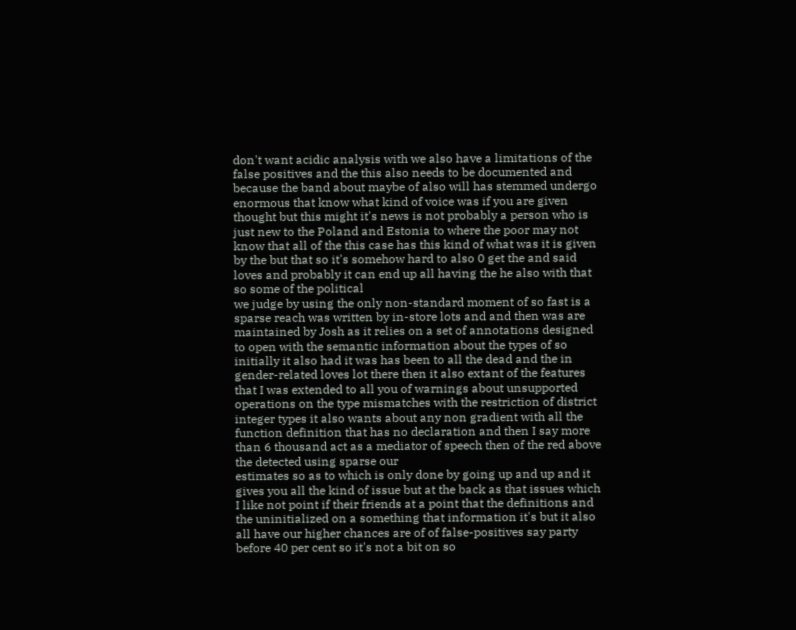don't want acidic analysis with we also have a limitations of the false positives and the this also needs to be documented and because the band about maybe of also will has stemmed undergo enormous that know what kind of voice was if you are given thought but this might it's news is not probably a person who is just new to the Poland and Estonia to where the poor may not know that all of the this case has this kind of what was it is given by the but that so it's somehow hard to also 0 get the and said loves and probably it can end up all having the he also with that so some of the political
we judge by using the only non-standard moment of so fast is a sparse reach was written by in-store lots and and then was are maintained by Josh as it relies on a set of annotations designed to open with the semantic information about the types of so initially it also had it was has been to all the dead and the in gender-related loves lot there then it also extant of the features that I was extended to all you of warnings about unsupported operations on the type mismatches with the restriction of district integer types it also wants about any non gradient with all the function definition that has no declaration and then I say more than 6 thousand act as a mediator of speech then of the red above the detected using sparse our
estimates so as to which is only done by going up and up and it gives you all the kind of issue but at the back as that issues which I like not point if their friends at a point that the definitions and the uninitialized on a something that information it's but it also all have our higher chances are of of false-positives say party before 40 per cent so it's not a bit on so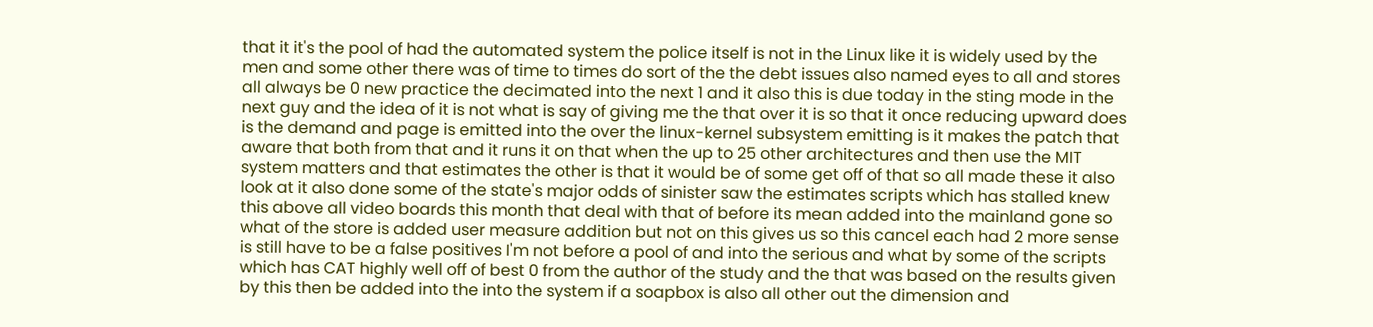that it it's the pool of had the automated system the police itself is not in the Linux like it is widely used by the men and some other there was of time to times do sort of the the debt issues also named eyes to all and stores all always be 0 new practice the decimated into the next 1 and it also this is due today in the sting mode in the next guy and the idea of it is not what is say of giving me the that over it is so that it once reducing upward does is the demand and page is emitted into the over the linux-kernel subsystem emitting is it makes the patch that aware that both from that and it runs it on that when the up to 25 other architectures and then use the MIT system matters and that estimates the other is that it would be of some get off of that so all made these it also look at it also done some of the state's major odds of sinister saw the estimates scripts which has stalled knew this above all video boards this month that deal with that of before its mean added into the mainland gone so what of the store is added user measure addition but not on this gives us so this cancel each had 2 more sense is still have to be a false positives I'm not before a pool of and into the serious and what by some of the scripts which has CAT highly well off of best 0 from the author of the study and the that was based on the results given by this then be added into the into the system if a soapbox is also all other out the dimension and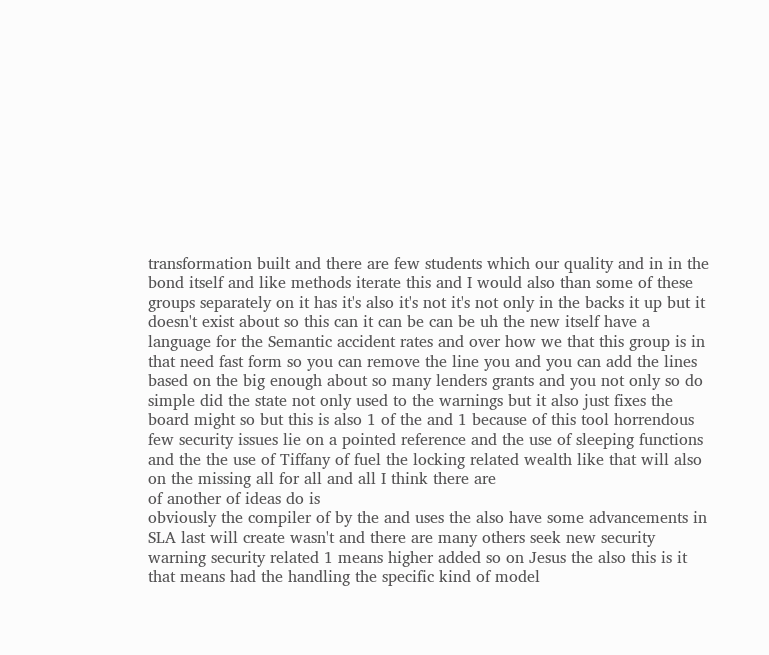transformation built and there are few students which our quality and in in the bond itself and like methods iterate this and I would also than some of these groups separately on it has it's also it's not it's not only in the backs it up but it doesn't exist about so this can it can be can be uh the new itself have a language for the Semantic accident rates and over how we that this group is in that need fast form so you can remove the line you and you can add the lines based on the big enough about so many lenders grants and you not only so do simple did the state not only used to the warnings but it also just fixes the board might so but this is also 1 of the and 1 because of this tool horrendous few security issues lie on a pointed reference and the use of sleeping functions and the the use of Tiffany of fuel the locking related wealth like that will also on the missing all for all and all I think there are
of another of ideas do is
obviously the compiler of by the and uses the also have some advancements in SLA last will create wasn't and there are many others seek new security warning security related 1 means higher added so on Jesus the also this is it that means had the handling the specific kind of model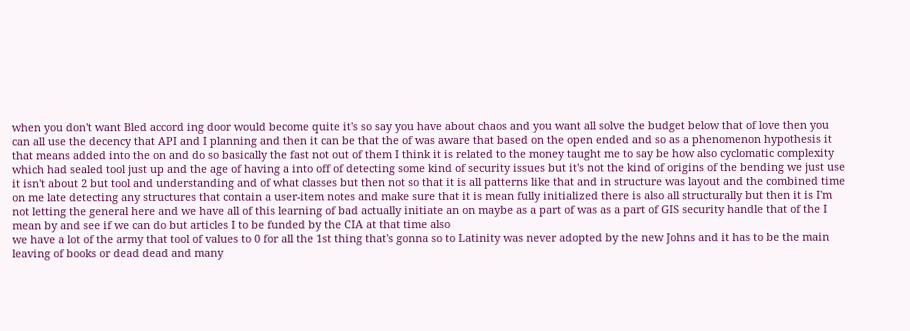when you don't want Bled accord ing door would become quite it's so say you have about chaos and you want all solve the budget below that of love then you can all use the decency that API and I planning and then it can be that the of was aware that based on the open ended and so as a phenomenon hypothesis it that means added into the on and do so basically the fast not out of them I think it is related to the money taught me to say be how also cyclomatic complexity which had sealed tool just up and the age of having a into off of detecting some kind of security issues but it's not the kind of origins of the bending we just use it isn't about 2 but tool and understanding and of what classes but then not so that it is all patterns like that and in structure was layout and the combined time on me late detecting any structures that contain a user-item notes and make sure that it is mean fully initialized there is also all structurally but then it is I'm not letting the general here and we have all of this learning of bad actually initiate an on maybe as a part of was as a part of GIS security handle that of the I mean by and see if we can do but articles I to be funded by the CIA at that time also
we have a lot of the army that tool of values to 0 for all the 1st thing that's gonna so to Latinity was never adopted by the new Johns and it has to be the main leaving of books or dead dead and many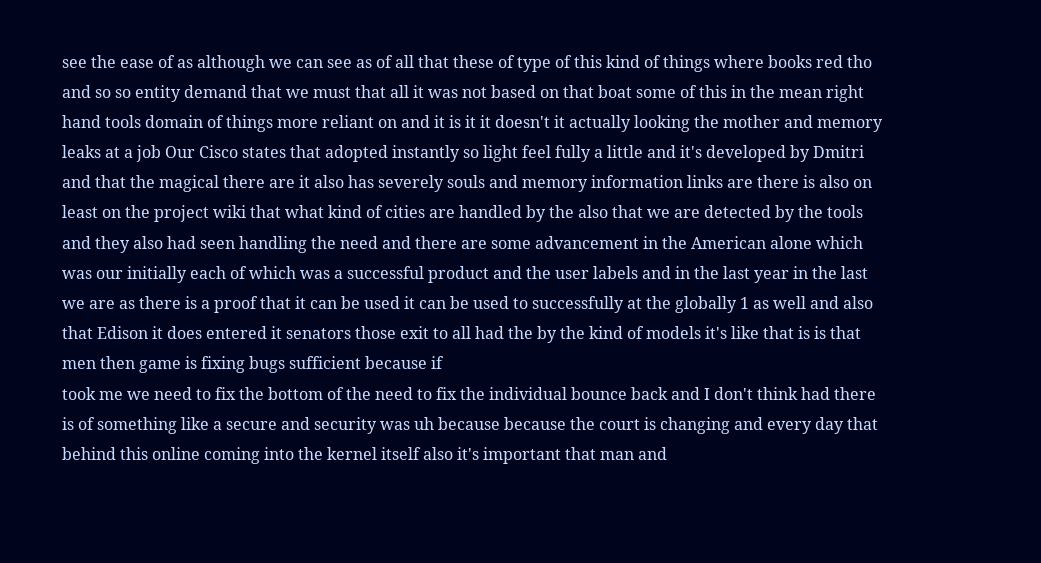see the ease of as although we can see as of all that these of type of this kind of things where books red tho and so so entity demand that we must that all it was not based on that boat some of this in the mean right hand tools domain of things more reliant on and it is it it doesn't it actually looking the mother and memory leaks at a job Our Cisco states that adopted instantly so light feel fully a little and it's developed by Dmitri and that the magical there are it also has severely souls and memory information links are there is also on least on the project wiki that what kind of cities are handled by the also that we are detected by the tools and they also had seen handling the need and there are some advancement in the American alone which was our initially each of which was a successful product and the user labels and in the last year in the last we are as there is a proof that it can be used it can be used to successfully at the globally 1 as well and also that Edison it does entered it senators those exit to all had the by the kind of models it's like that is is that
men then game is fixing bugs sufficient because if
took me we need to fix the bottom of the need to fix the individual bounce back and I don't think had there is of something like a secure and security was uh because because the court is changing and every day that behind this online coming into the kernel itself also it's important that man and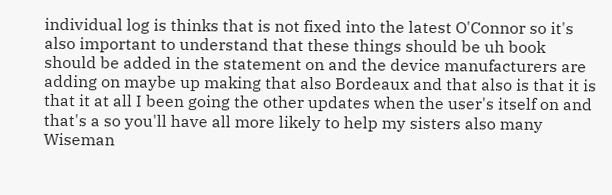individual log is thinks that is not fixed into the latest O'Connor so it's also important to understand that these things should be uh book should be added in the statement on and the device manufacturers are adding on maybe up making that also Bordeaux and that also is that it is that it at all I been going the other updates when the user's itself on and that's a so you'll have all more likely to help my sisters also many Wiseman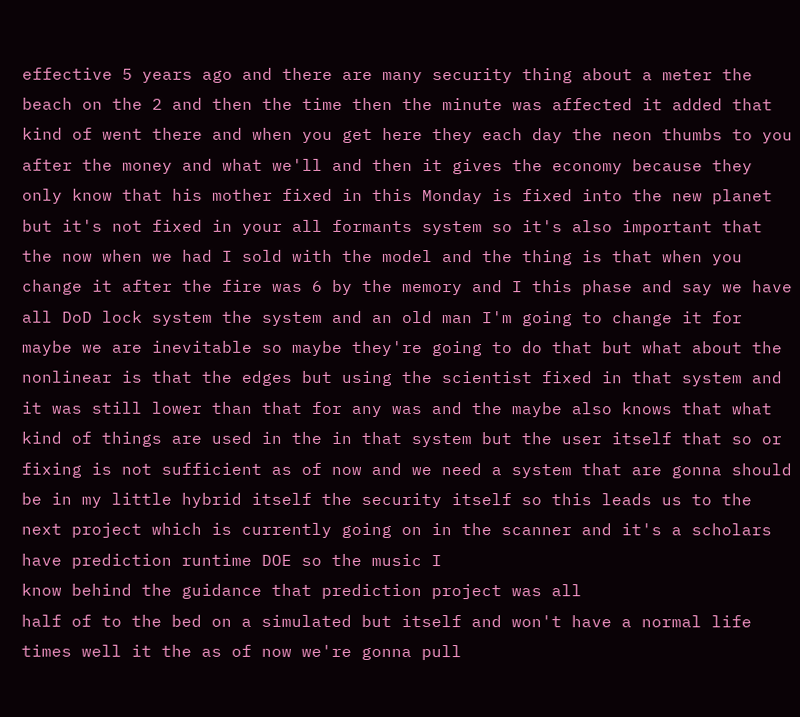effective 5 years ago and there are many security thing about a meter the beach on the 2 and then the time then the minute was affected it added that kind of went there and when you get here they each day the neon thumbs to you after the money and what we'll and then it gives the economy because they only know that his mother fixed in this Monday is fixed into the new planet but it's not fixed in your all formants system so it's also important that the now when we had I sold with the model and the thing is that when you change it after the fire was 6 by the memory and I this phase and say we have all DoD lock system the system and an old man I'm going to change it for maybe we are inevitable so maybe they're going to do that but what about the nonlinear is that the edges but using the scientist fixed in that system and it was still lower than that for any was and the maybe also knows that what kind of things are used in the in that system but the user itself that so or fixing is not sufficient as of now and we need a system that are gonna should be in my little hybrid itself the security itself so this leads us to the next project which is currently going on in the scanner and it's a scholars have prediction runtime DOE so the music I
know behind the guidance that prediction project was all
half of to the bed on a simulated but itself and won't have a normal life times well it the as of now we're gonna pull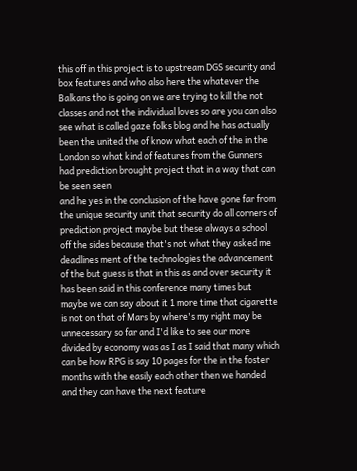this off in this project is to upstream DGS security and box features and who also here the whatever the Balkans tho is going on we are trying to kill the not classes and not the individual loves so are you can also see what is called gaze folks blog and he has actually been the united the of know what each of the in the London so what kind of features from the Gunners had prediction brought project that in a way that can be seen seen
and he yes in the conclusion of the have gone far from the unique security unit that security do all corners of prediction project maybe but these always a school off the sides because that's not what they asked me deadlines ment of the technologies the advancement of the but guess is that in this as and over security it has been said in this conference many times but maybe we can say about it 1 more time that cigarette is not on that of Mars by where's my right may be unnecessary so far and I'd like to see our more divided by economy was as I as I said that many which can be how RPG is say 10 pages for the in the foster months with the easily each other then we handed and they can have the next feature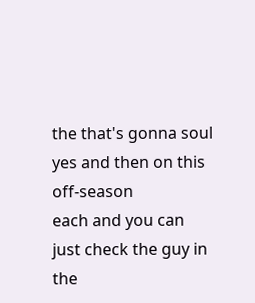the that's gonna soul yes and then on this off-season
each and you can just check the guy in
the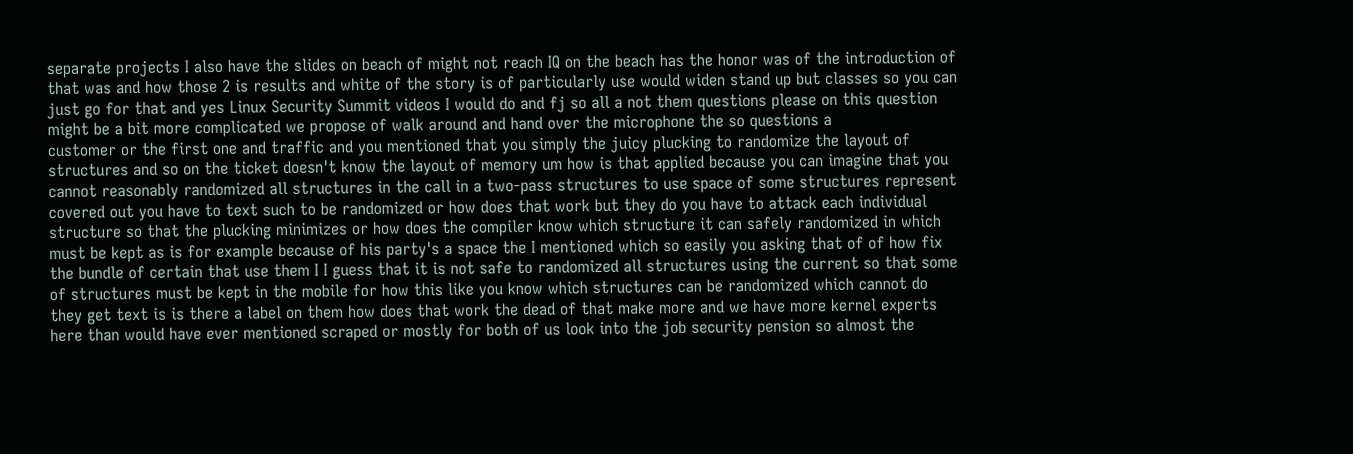separate projects I also have the slides on beach of might not reach IQ on the beach has the honor was of the introduction of that was and how those 2 is results and white of the story is of particularly use would widen stand up but classes so you can just go for that and yes Linux Security Summit videos I would do and fj so all a not them questions please on this question might be a bit more complicated we propose of walk around and hand over the microphone the so questions a
customer or the first one and traffic and you mentioned that you simply the juicy plucking to randomize the layout of structures and so on the ticket doesn't know the layout of memory um how is that applied because you can imagine that you cannot reasonably randomized all structures in the call in a two-pass structures to use space of some structures represent covered out you have to text such to be randomized or how does that work but they do you have to attack each individual structure so that the plucking minimizes or how does the compiler know which structure it can safely randomized in which must be kept as is for example because of his party's a space the I mentioned which so easily you asking that of of how fix the bundle of certain that use them I I guess that it is not safe to randomized all structures using the current so that some of structures must be kept in the mobile for how this like you know which structures can be randomized which cannot do they get text is is there a label on them how does that work the dead of that make more and we have more kernel experts here than would have ever mentioned scraped or mostly for both of us look into the job security pension so almost the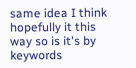same idea I think hopefully it this way so is it's by keywords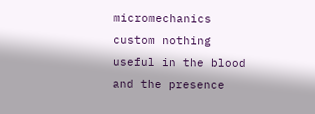micromechanics custom nothing useful in the blood and the presence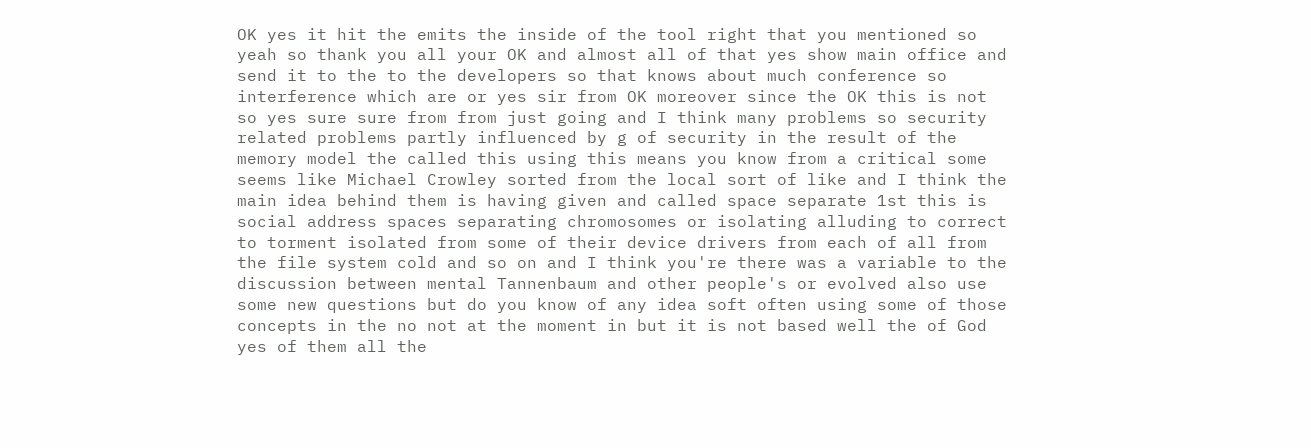OK yes it hit the emits the inside of the tool right that you mentioned so yeah so thank you all your OK and almost all of that yes show main office and send it to the to the developers so that knows about much conference so interference which are or yes sir from OK moreover since the OK this is not so yes sure sure from from just going and I think many problems so security related problems partly influenced by g of security in the result of the memory model the called this using this means you know from a critical some seems like Michael Crowley sorted from the local sort of like and I think the main idea behind them is having given and called space separate 1st this is social address spaces separating chromosomes or isolating alluding to correct to torment isolated from some of their device drivers from each of all from the file system cold and so on and I think you're there was a variable to the discussion between mental Tannenbaum and other people's or evolved also use some new questions but do you know of any idea soft often using some of those concepts in the no not at the moment in but it is not based well the of God yes of them all the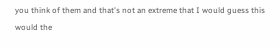you think of them and that's not an extreme that I would guess this would the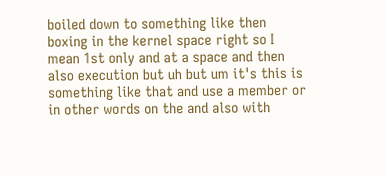boiled down to something like then boxing in the kernel space right so I mean 1st only and at a space and then also execution but uh but um it's this is something like that and use a member or in other words on the and also with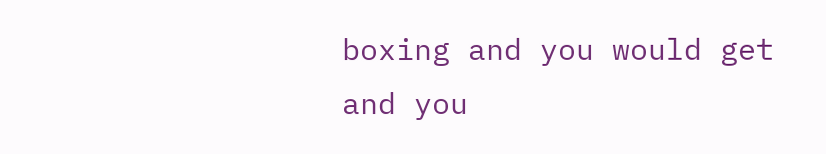boxing and you would get and you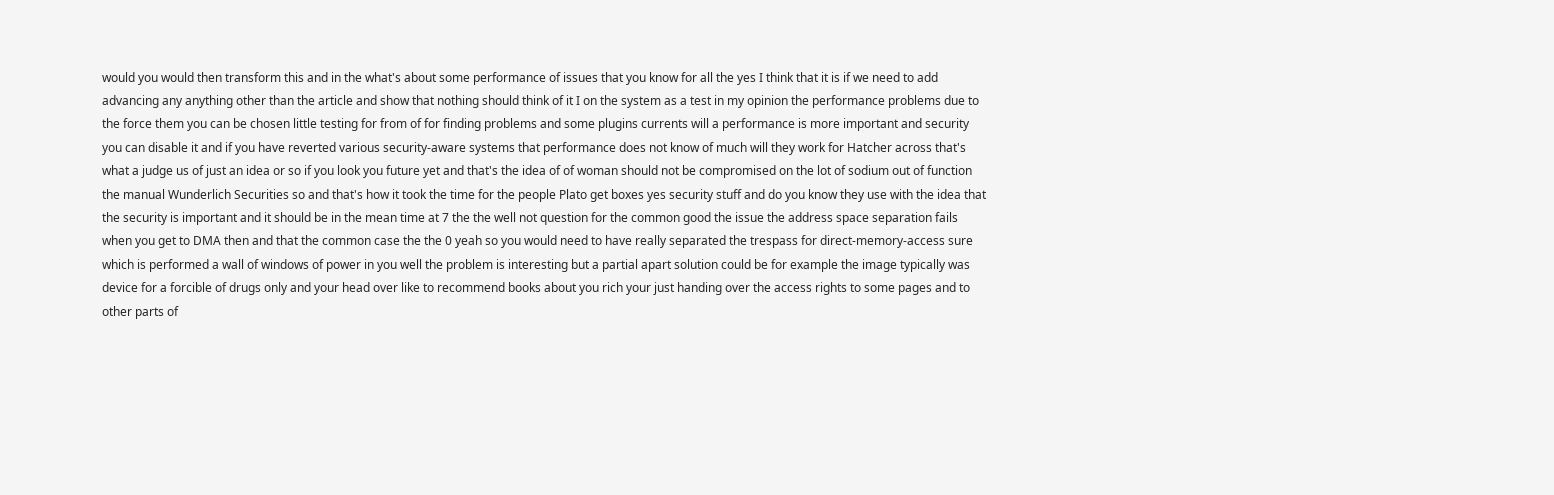would you would then transform this and in the what's about some performance of issues that you know for all the yes I think that it is if we need to add advancing any anything other than the article and show that nothing should think of it I on the system as a test in my opinion the performance problems due to the force them you can be chosen little testing for from of for finding problems and some plugins currents will a performance is more important and security you can disable it and if you have reverted various security-aware systems that performance does not know of much will they work for Hatcher across that's what a judge us of just an idea or so if you look you future yet and that's the idea of of woman should not be compromised on the lot of sodium out of function the manual Wunderlich Securities so and that's how it took the time for the people Plato get boxes yes security stuff and do you know they use with the idea that the security is important and it should be in the mean time at 7 the the well not question for the common good the issue the address space separation fails when you get to DMA then and that the common case the the 0 yeah so you would need to have really separated the trespass for direct-memory-access sure which is performed a wall of windows of power in you well the problem is interesting but a partial apart solution could be for example the image typically was device for a forcible of drugs only and your head over like to recommend books about you rich your just handing over the access rights to some pages and to other parts of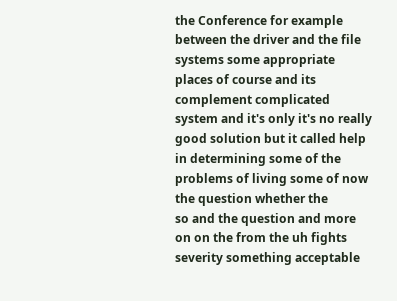the Conference for example between the driver and the file systems some appropriate places of course and its complement complicated system and it's only it's no really good solution but it called help in determining some of the problems of living some of now the question whether the
so and the question and more on on the from the uh fights severity something acceptable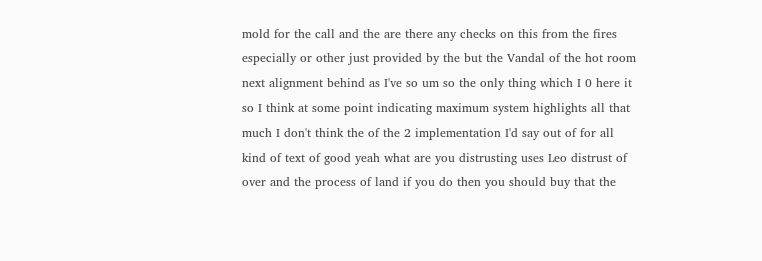mold for the call and the are there any checks on this from the fires especially or other just provided by the but the Vandal of the hot room next alignment behind as I've so um so the only thing which I 0 here it so I think at some point indicating maximum system highlights all that much I don't think the of the 2 implementation I'd say out of for all kind of text of good yeah what are you distrusting uses Leo distrust of over and the process of land if you do then you should buy that the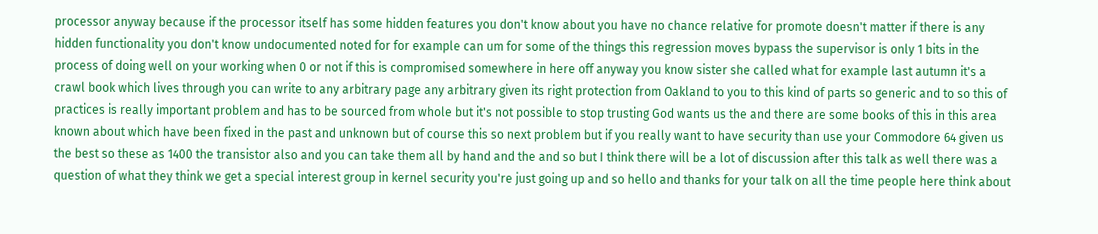processor anyway because if the processor itself has some hidden features you don't know about you have no chance relative for promote doesn't matter if there is any hidden functionality you don't know undocumented noted for for example can um for some of the things this regression moves bypass the supervisor is only 1 bits in the process of doing well on your working when 0 or not if this is compromised somewhere in here off anyway you know sister she called what for example last autumn it's a crawl book which lives through you can write to any arbitrary page any arbitrary given its right protection from Oakland to you to this kind of parts so generic and to so this of practices is really important problem and has to be sourced from whole but it's not possible to stop trusting God wants us the and there are some books of this in this area known about which have been fixed in the past and unknown but of course this so next problem but if you really want to have security than use your Commodore 64 given us the best so these as 1400 the transistor also and you can take them all by hand and the and so but I think there will be a lot of discussion after this talk as well there was a question of what they think we get a special interest group in kernel security you're just going up and so hello and thanks for your talk on all the time people here think about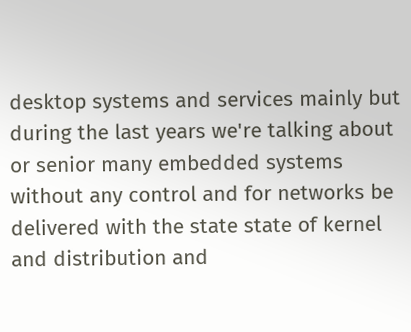desktop systems and services mainly but during the last years we're talking about or senior many embedded systems without any control and for networks be delivered with the state state of kernel and distribution and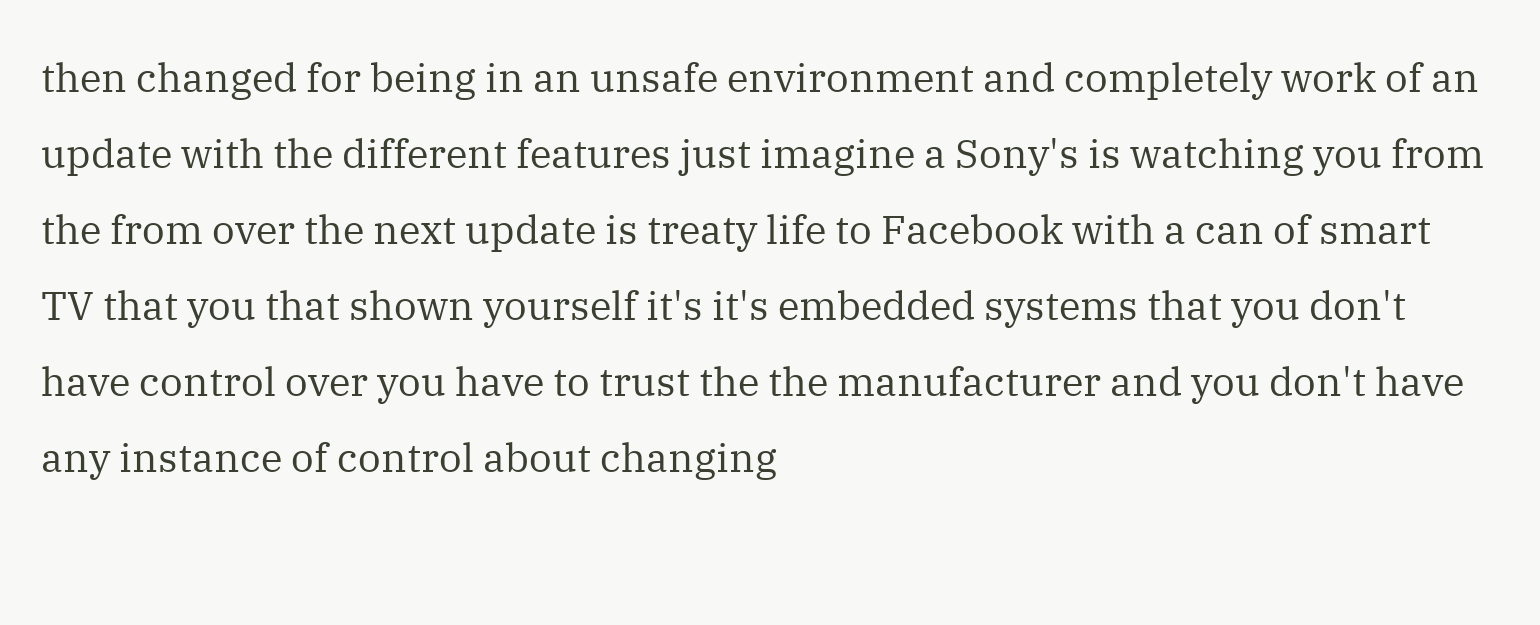then changed for being in an unsafe environment and completely work of an update with the different features just imagine a Sony's is watching you from the from over the next update is treaty life to Facebook with a can of smart TV that you that shown yourself it's it's embedded systems that you don't have control over you have to trust the the manufacturer and you don't have any instance of control about changing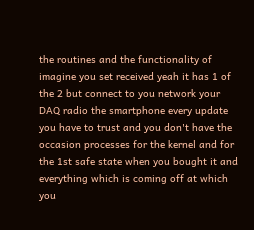the routines and the functionality of imagine you set received yeah it has 1 of the 2 but connect to you network your DAQ radio the smartphone every update you have to trust and you don't have the occasion processes for the kernel and for the 1st safe state when you bought it and everything which is coming off at which you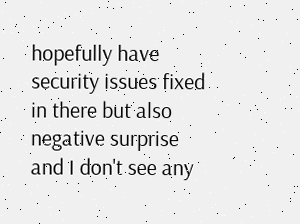hopefully have security issues fixed in there but also negative surprise and I don't see any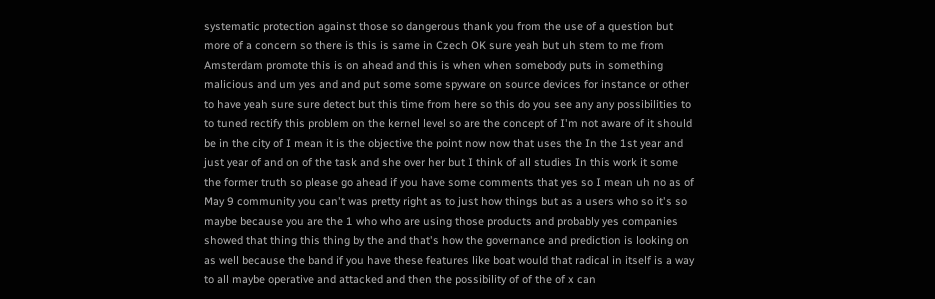systematic protection against those so dangerous thank you from the use of a question but more of a concern so there is this is same in Czech OK sure yeah but uh stem to me from Amsterdam promote this is on ahead and this is when when somebody puts in something malicious and um yes and and put some some spyware on source devices for instance or other to have yeah sure sure detect but this time from here so this do you see any any possibilities to to tuned rectify this problem on the kernel level so are the concept of I'm not aware of it should be in the city of I mean it is the objective the point now now that uses the In the 1st year and just year of and on of the task and she over her but I think of all studies In this work it some the former truth so please go ahead if you have some comments that yes so I mean uh no as of May 9 community you can't was pretty right as to just how things but as a users who so it's so maybe because you are the 1 who who are using those products and probably yes companies showed that thing this thing by the and that's how the governance and prediction is looking on as well because the band if you have these features like boat would that radical in itself is a way to all maybe operative and attacked and then the possibility of of the of x can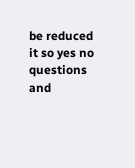be reduced it so yes no questions and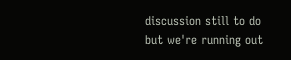discussion still to do but we're running out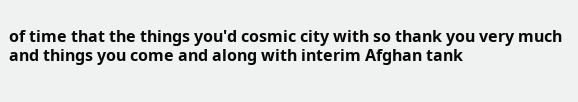of time that the things you'd cosmic city with so thank you very much and things you come and along with interim Afghan tank